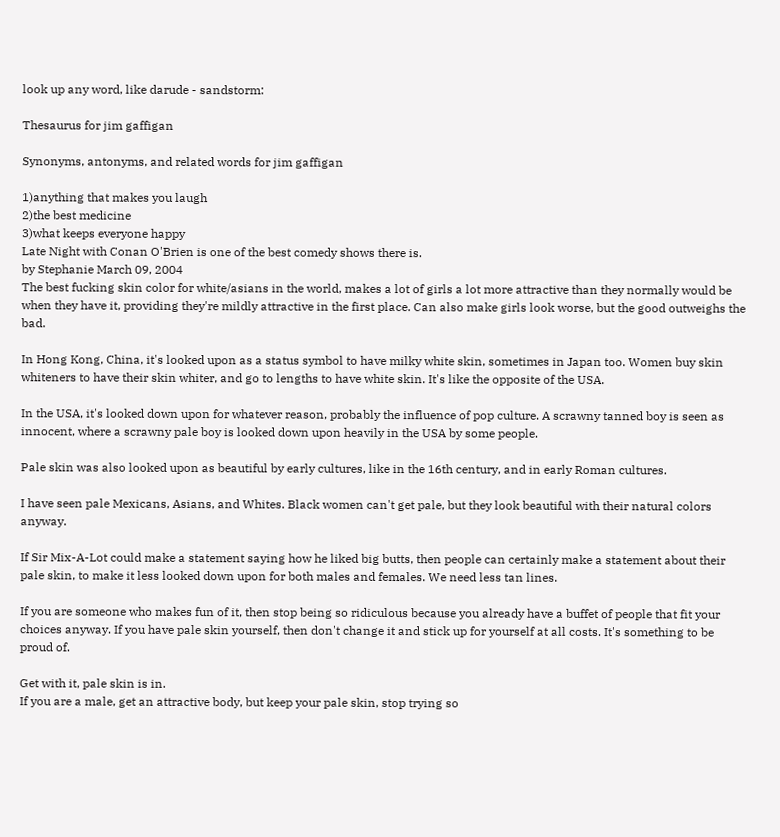look up any word, like darude - sandstorm:

Thesaurus for jim gaffigan

Synonyms, antonyms, and related words for jim gaffigan

1)anything that makes you laugh
2)the best medicine
3)what keeps everyone happy
Late Night with Conan O'Brien is one of the best comedy shows there is.
by Stephanie March 09, 2004
The best fucking skin color for white/asians in the world, makes a lot of girls a lot more attractive than they normally would be when they have it, providing they're mildly attractive in the first place. Can also make girls look worse, but the good outweighs the bad.

In Hong Kong, China, it's looked upon as a status symbol to have milky white skin, sometimes in Japan too. Women buy skin whiteners to have their skin whiter, and go to lengths to have white skin. It's like the opposite of the USA.

In the USA, it's looked down upon for whatever reason, probably the influence of pop culture. A scrawny tanned boy is seen as innocent, where a scrawny pale boy is looked down upon heavily in the USA by some people.

Pale skin was also looked upon as beautiful by early cultures, like in the 16th century, and in early Roman cultures.

I have seen pale Mexicans, Asians, and Whites. Black women can't get pale, but they look beautiful with their natural colors anyway.

If Sir Mix-A-Lot could make a statement saying how he liked big butts, then people can certainly make a statement about their pale skin, to make it less looked down upon for both males and females. We need less tan lines.

If you are someone who makes fun of it, then stop being so ridiculous because you already have a buffet of people that fit your choices anyway. If you have pale skin yourself, then don't change it and stick up for yourself at all costs. It's something to be proud of.

Get with it, pale skin is in.
If you are a male, get an attractive body, but keep your pale skin, stop trying so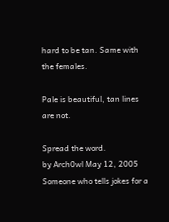hard to be tan. Same with the females.

Pale is beautiful, tan lines are not.

Spread the word.
by Arch0wl May 12, 2005
Someone who tells jokes for a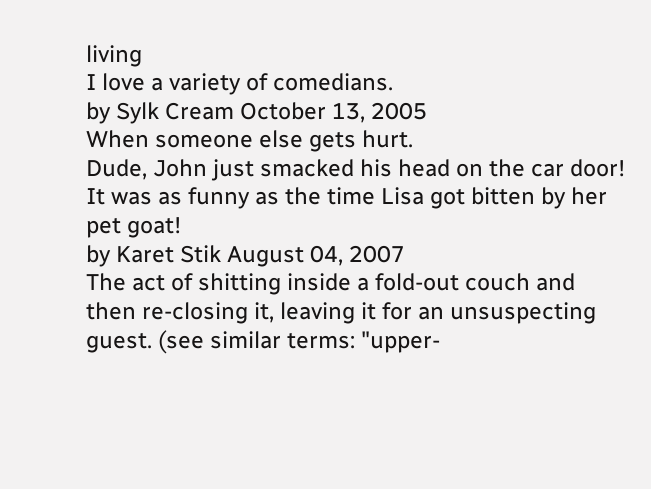living
I love a variety of comedians.
by Sylk Cream October 13, 2005
When someone else gets hurt.
Dude, John just smacked his head on the car door! It was as funny as the time Lisa got bitten by her pet goat!
by Karet Stik August 04, 2007
The act of shitting inside a fold-out couch and then re-closing it, leaving it for an unsuspecting guest. (see similar terms: "upper-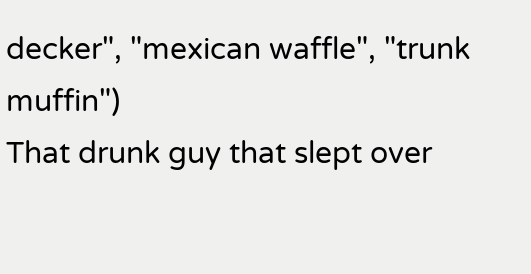decker", "mexican waffle", "trunk muffin")
That drunk guy that slept over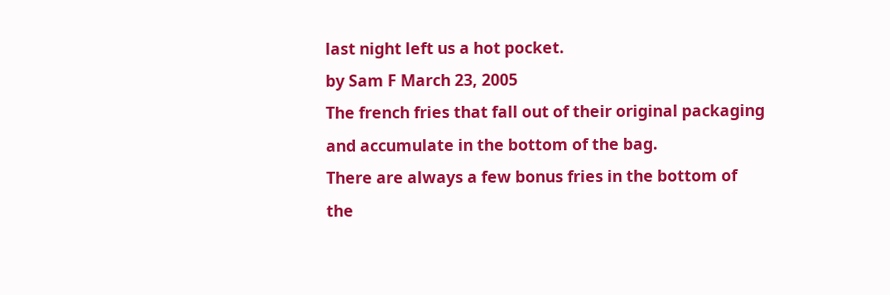last night left us a hot pocket.
by Sam F March 23, 2005
The french fries that fall out of their original packaging and accumulate in the bottom of the bag.
There are always a few bonus fries in the bottom of the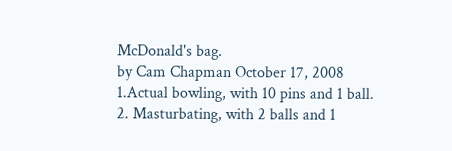McDonald's bag.
by Cam Chapman October 17, 2008
1.Actual bowling, with 10 pins and 1 ball.
2. Masturbating, with 2 balls and 1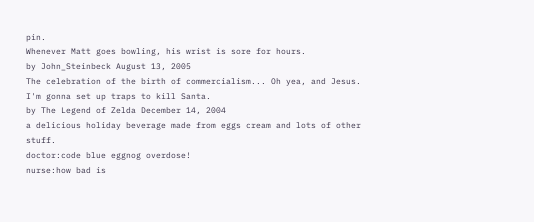pin.
Whenever Matt goes bowling, his wrist is sore for hours.
by John_Steinbeck August 13, 2005
The celebration of the birth of commercialism... Oh yea, and Jesus.
I'm gonna set up traps to kill Santa.
by The Legend of Zelda December 14, 2004
a delicious holiday beverage made from eggs cream and lots of other stuff.
doctor:code blue eggnog overdose!
nurse:how bad is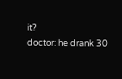it?
doctor: he drank 30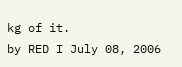kg of it.
by RED I July 08, 2006